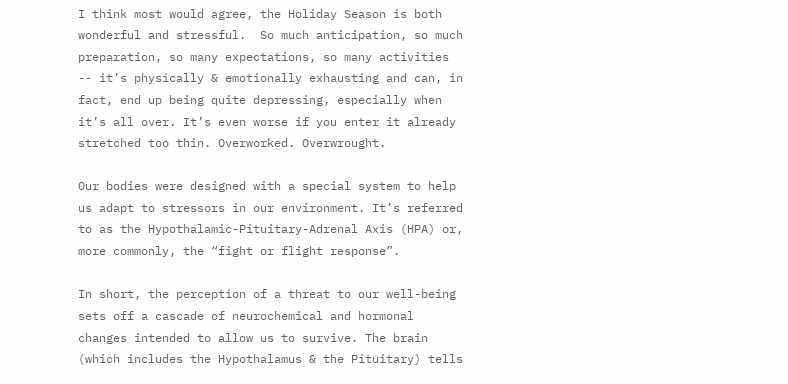I think most would agree, the Holiday Season is both wonderful and stressful.  So much anticipation, so much preparation, so many expectations, so many activities -- it’s physically & emotionally exhausting and can, in fact, end up being quite depressing, especially when it’s all over. It’s even worse if you enter it already stretched too thin. Overworked. Overwrought.

Our bodies were designed with a special system to help us adapt to stressors in our environment. It’s referred to as the Hypothalamic-Pituitary-Adrenal Axis (HPA) or, more commonly, the “fight or flight response”.

In short, the perception of a threat to our well-being sets off a cascade of neurochemical and hormonal changes intended to allow us to survive. The brain (which includes the Hypothalamus & the Pituitary) tells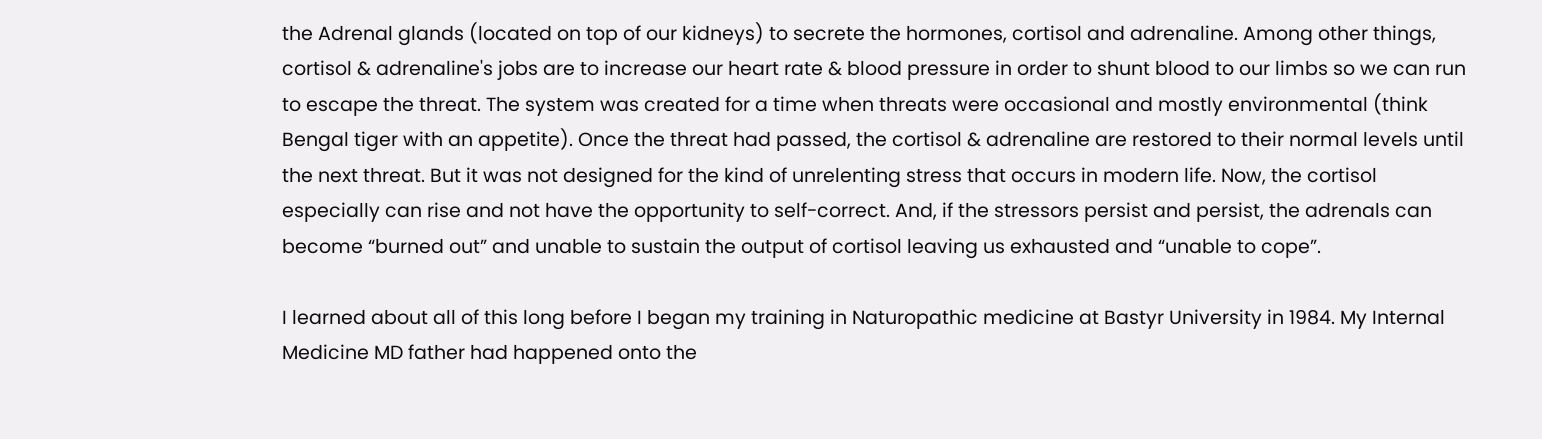the Adrenal glands (located on top of our kidneys) to secrete the hormones, cortisol and adrenaline. Among other things, cortisol & adrenaline's jobs are to increase our heart rate & blood pressure in order to shunt blood to our limbs so we can run to escape the threat. The system was created for a time when threats were occasional and mostly environmental (think Bengal tiger with an appetite). Once the threat had passed, the cortisol & adrenaline are restored to their normal levels until the next threat. But it was not designed for the kind of unrelenting stress that occurs in modern life. Now, the cortisol especially can rise and not have the opportunity to self-correct. And, if the stressors persist and persist, the adrenals can become “burned out” and unable to sustain the output of cortisol leaving us exhausted and “unable to cope”.

I learned about all of this long before I began my training in Naturopathic medicine at Bastyr University in 1984. My Internal Medicine MD father had happened onto the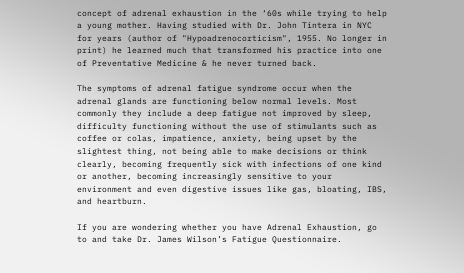concept of adrenal exhaustion in the ‘60s while trying to help a young mother. Having studied with Dr. John Tintera in NYC for years (author of "Hypoadrenocorticism", 1955. No longer in print) he learned much that transformed his practice into one of Preventative Medicine & he never turned back.

The symptoms of adrenal fatigue syndrome occur when the adrenal glands are functioning below normal levels. Most commonly they include a deep fatigue not improved by sleep, difficulty functioning without the use of stimulants such as coffee or colas, impatience, anxiety, being upset by the slightest thing, not being able to make decisions or think clearly, becoming frequently sick with infections of one kind or another, becoming increasingly sensitive to your environment and even digestive issues like gas, bloating, IBS, and heartburn.

If you are wondering whether you have Adrenal Exhaustion, go to and take Dr. James Wilson’s Fatigue Questionnaire.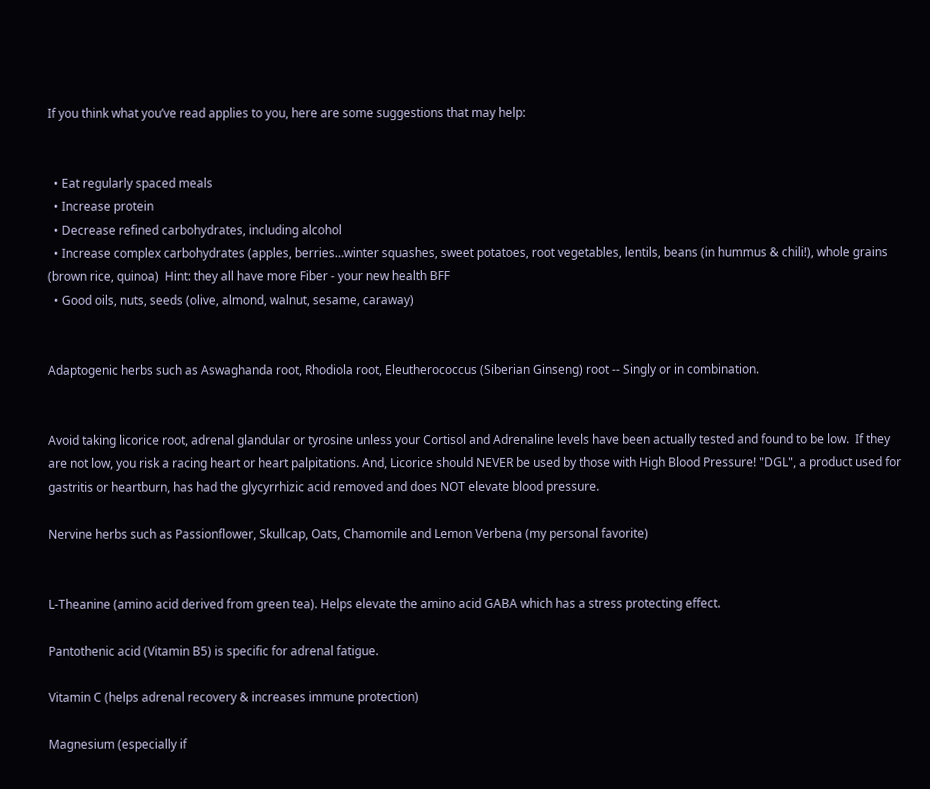If you think what you’ve read applies to you, here are some suggestions that may help:


  • Eat regularly spaced meals
  • Increase protein
  • Decrease refined carbohydrates, including alcohol
  • Increase complex carbohydrates (apples, berries…winter squashes, sweet potatoes, root vegetables, lentils, beans (in hummus & chili!), whole grains (brown rice, quinoa)  Hint: they all have more Fiber - your new health BFF
  • Good oils, nuts, seeds (olive, almond, walnut, sesame, caraway)


Adaptogenic herbs such as Aswaghanda root, Rhodiola root, Eleutherococcus (Siberian Ginseng) root -- Singly or in combination.


Avoid taking licorice root, adrenal glandular or tyrosine unless your Cortisol and Adrenaline levels have been actually tested and found to be low.  If they are not low, you risk a racing heart or heart palpitations. And, Licorice should NEVER be used by those with High Blood Pressure! "DGL", a product used for gastritis or heartburn, has had the glycyrrhizic acid removed and does NOT elevate blood pressure.

Nervine herbs such as Passionflower, Skullcap, Oats, Chamomile and Lemon Verbena (my personal favorite)


L-Theanine (amino acid derived from green tea). Helps elevate the amino acid GABA which has a stress protecting effect.

Pantothenic acid (Vitamin B5) is specific for adrenal fatigue.

Vitamin C (helps adrenal recovery & increases immune protection)

Magnesium (especially if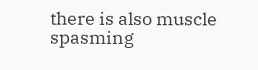there is also muscle spasming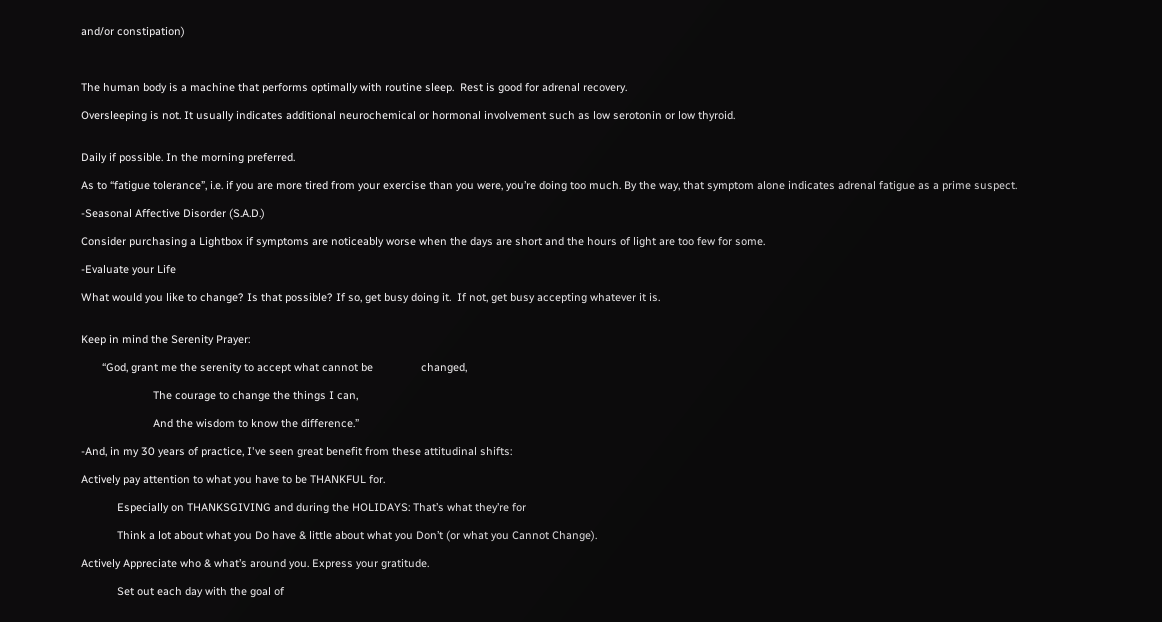and/or constipation)



The human body is a machine that performs optimally with routine sleep.  Rest is good for adrenal recovery.

Oversleeping is not. It usually indicates additional neurochemical or hormonal involvement such as low serotonin or low thyroid.


Daily if possible. In the morning preferred.

As to “fatigue tolerance”, i.e. if you are more tired from your exercise than you were, you’re doing too much. By the way, that symptom alone indicates adrenal fatigue as a prime suspect.

-Seasonal Affective Disorder (S.A.D.)

Consider purchasing a Lightbox if symptoms are noticeably worse when the days are short and the hours of light are too few for some.

-Evaluate your Life

What would you like to change? Is that possible? If so, get busy doing it.  If not, get busy accepting whatever it is.


Keep in mind the Serenity Prayer:

       “God, grant me the serenity to accept what cannot be                changed,

                        The courage to change the things I can,

                        And the wisdom to know the difference.”

-And, in my 30 years of practice, I've seen great benefit from these attitudinal shifts:

Actively pay attention to what you have to be THANKFUL for.

            Especially on THANKSGIVING and during the HOLIDAYS: That’s what they’re for

            Think a lot about what you Do have & little about what you Don’t (or what you Cannot Change).

Actively Appreciate who & what’s around you. Express your gratitude.

            Set out each day with the goal of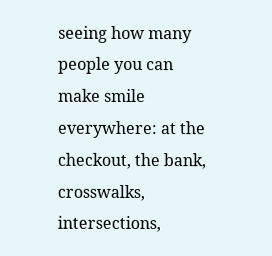seeing how many people you can make smile everywhere: at the checkout, the bank,                 crosswalks, intersections,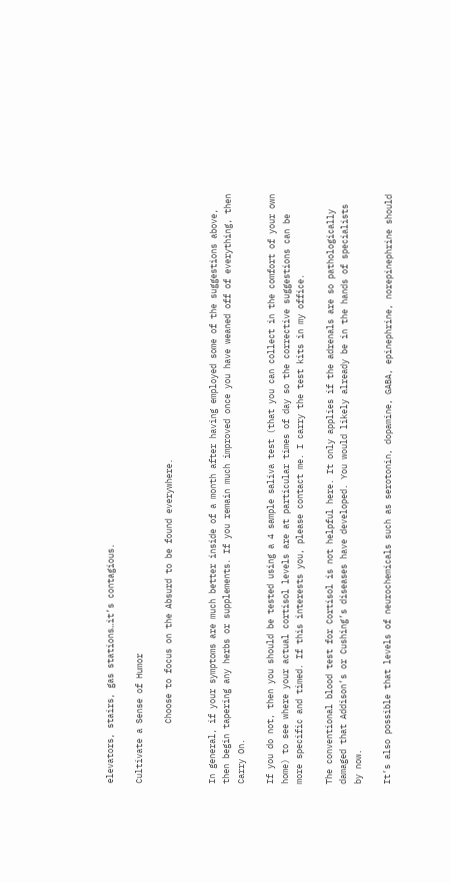elevators, stairs, gas stations…it’s contagious.

Cultivate a Sense of Humor

            Choose to focus on the Absurd to be found everywhere.


In general, if your symptoms are much better inside of a month after having employed some of the suggestions above, then begin tapering any herbs or supplements. If you remain much improved once you have weaned off of everything, then Carry On.

If you do not, then you should be tested using a 4 sample saliva test (that you can collect in the comfort of your own home) to see where your actual cortisol levels are at particular times of day so the corrective suggestions can be more specific and timed. If this interests you, please contact me. I carry the test kits in my office.

The conventional blood test for Cortisol is not helpful here. It only applies if the adrenals are so pathologically damaged that Addison’s or Cushing’s diseases have developed. You would likely already be in the hands of specialists by now.

It’s also possible that levels of neurochemicals such as serotonin, dopamine, GABA, epinephrine, norepinephrine should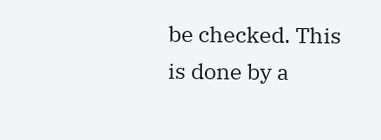be checked. This is done by a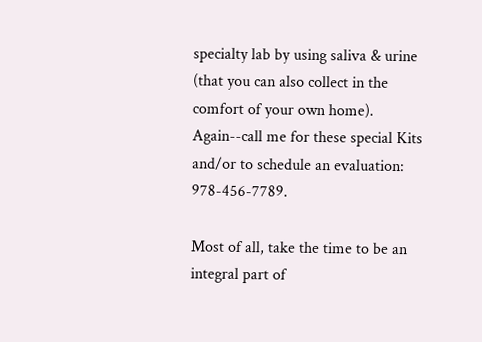specialty lab by using saliva & urine (that you can also collect in the comfort of your own home).  Again--call me for these special Kits and/or to schedule an evaluation:  978-456-7789.

Most of all, take the time to be an integral part of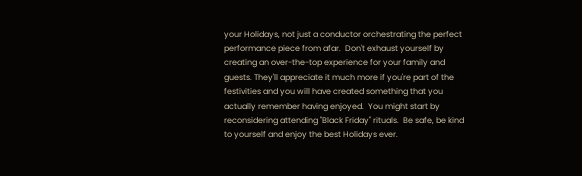your Holidays, not just a conductor orchestrating the perfect performance piece from afar.  Don't exhaust yourself by creating an over-the-top experience for your family and guests. They'll appreciate it much more if you're part of the festivities and you will have created something that you actually remember having enjoyed.  You might start by reconsidering attending "Black Friday" rituals.  Be safe, be kind to yourself and enjoy the best Holidays ever.